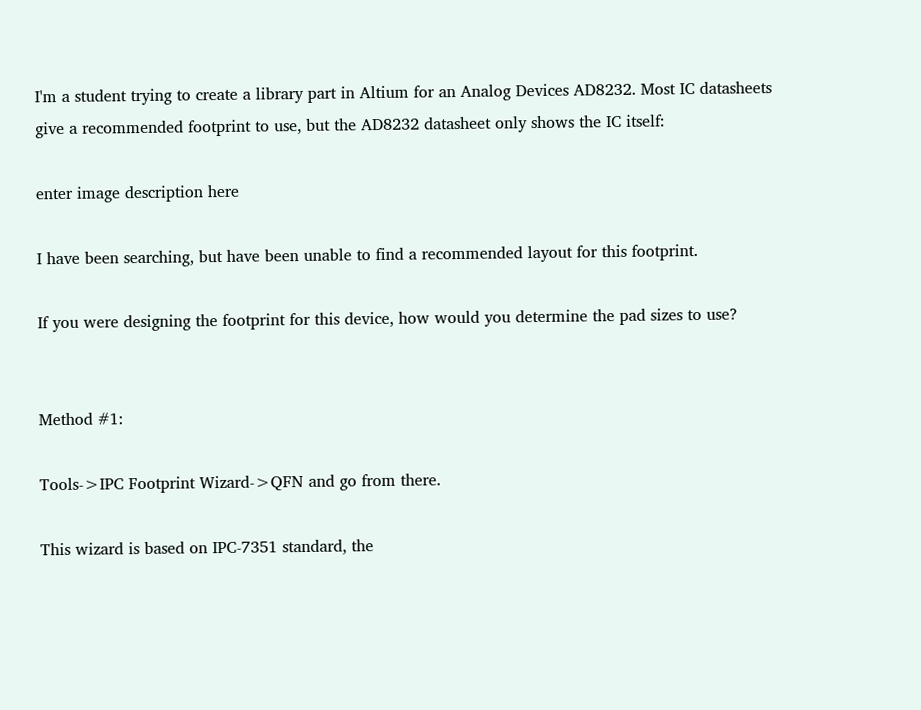I'm a student trying to create a library part in Altium for an Analog Devices AD8232. Most IC datasheets give a recommended footprint to use, but the AD8232 datasheet only shows the IC itself:

enter image description here

I have been searching, but have been unable to find a recommended layout for this footprint.

If you were designing the footprint for this device, how would you determine the pad sizes to use?


Method #1:

Tools->IPC Footprint Wizard->QFN and go from there.

This wizard is based on IPC-7351 standard, the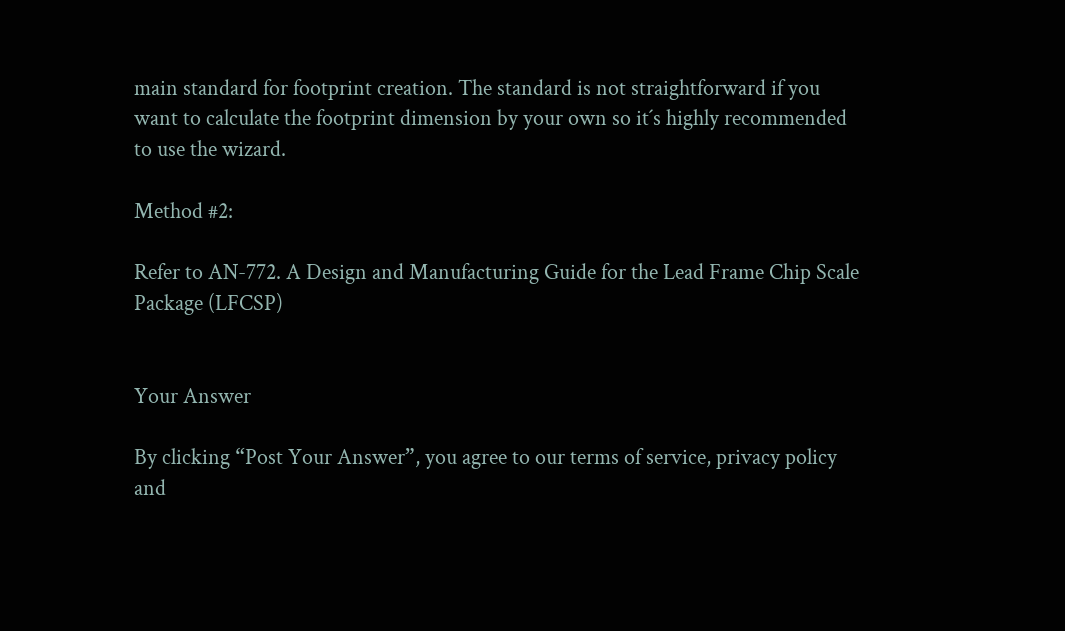main standard for footprint creation. The standard is not straightforward if you want to calculate the footprint dimension by your own so it´s highly recommended to use the wizard.

Method #2:

Refer to AN-772. A Design and Manufacturing Guide for the Lead Frame Chip Scale Package (LFCSP)


Your Answer

By clicking “Post Your Answer”, you agree to our terms of service, privacy policy and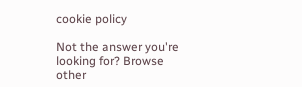cookie policy

Not the answer you're looking for? Browse other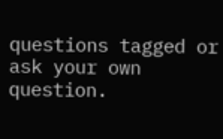questions tagged or ask your own question.